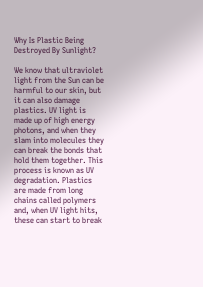Why Is Plastic Being Destroyed By Sunlight?

We know that ultraviolet light from the Sun can be harmful to our skin, but it can also damage plastics. UV light is made up of high energy photons, and when they slam into molecules they can break the bonds that hold them together. This process is known as UV degradation. Plastics are made from long chains called polymers and, when UV light hits, these can start to break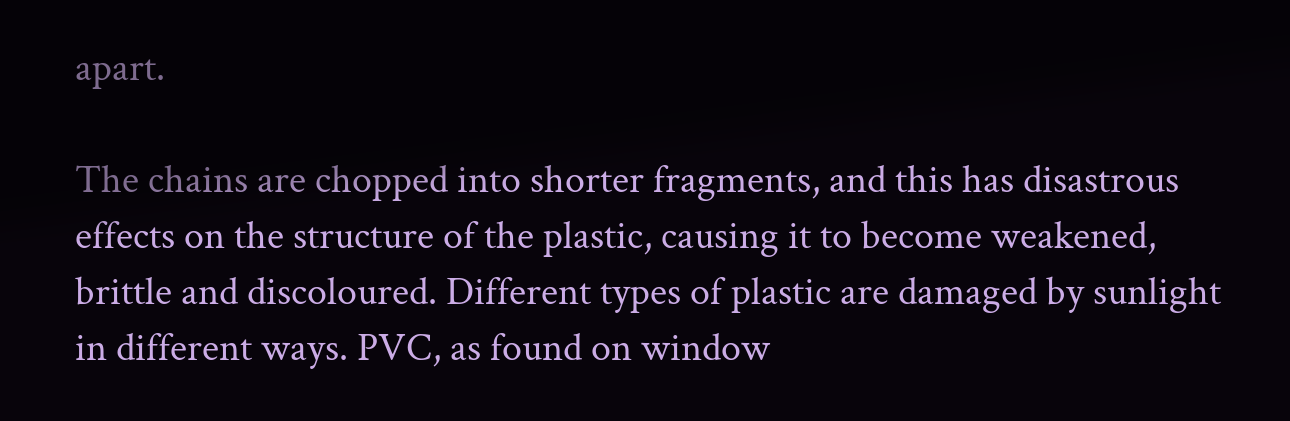apart.

The chains are chopped into shorter fragments, and this has disastrous effects on the structure of the plastic, causing it to become weakened, brittle and discoloured. Different types of plastic are damaged by sunlight in different ways. PVC, as found on window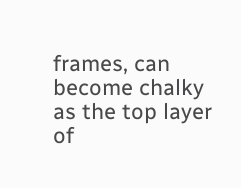frames, can become chalky as the top layer of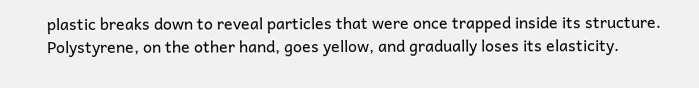plastic breaks down to reveal particles that were once trapped inside its structure. Polystyrene, on the other hand, goes yellow, and gradually loses its elasticity.